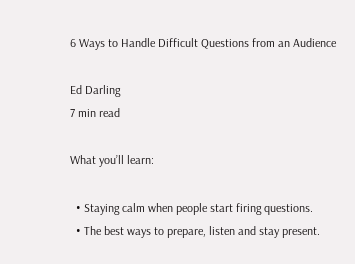6 Ways to Handle Difficult Questions from an Audience

Ed Darling
7 min read

What you’ll learn:

  • Staying calm when people start firing questions.
  • The best ways to prepare, listen and stay present.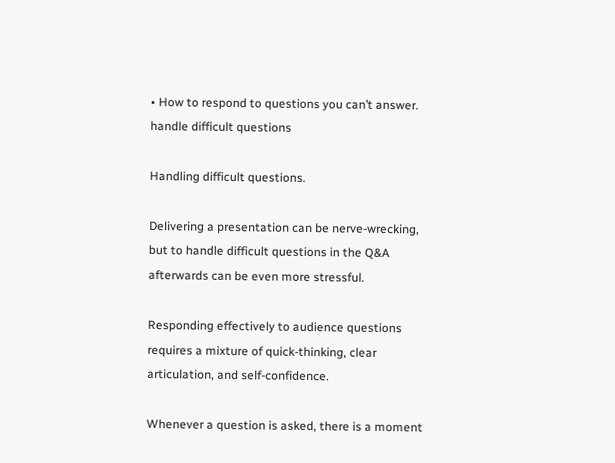• How to respond to questions you can’t answer.
handle difficult questions

Handling difficult questions.

Delivering a presentation can be nerve-wrecking, but to handle difficult questions in the Q&A afterwards can be even more stressful.

Responding effectively to audience questions requires a mixture of quick-thinking, clear articulation, and self-confidence.

Whenever a question is asked, there is a moment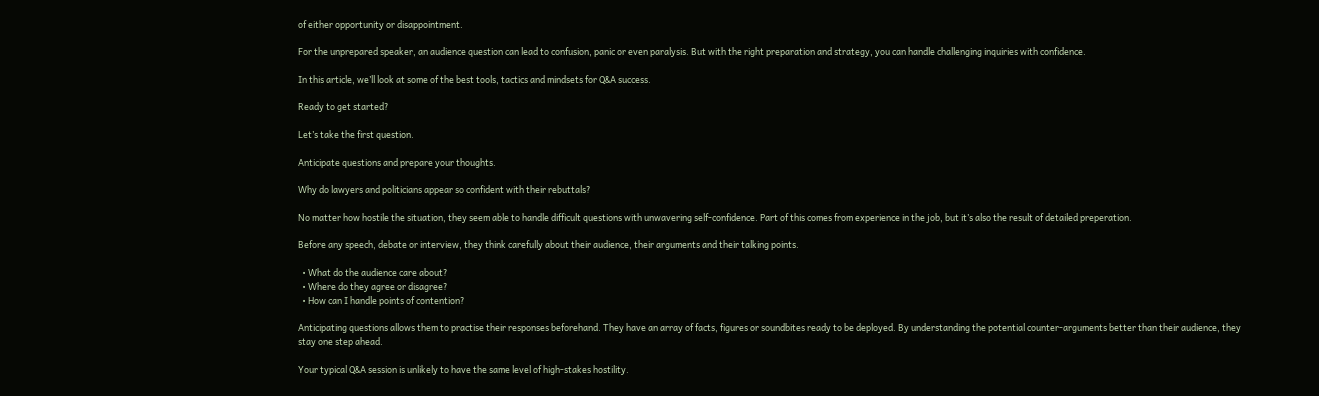of either opportunity or disappointment.

For the unprepared speaker, an audience question can lead to confusion, panic or even paralysis. But with the right preparation and strategy, you can handle challenging inquiries with confidence.

In this article, we’ll look at some of the best tools, tactics and mindsets for Q&A success.

Ready to get started?

Let’s take the first question.

Anticipate questions and prepare your thoughts.

Why do lawyers and politicians appear so confident with their rebuttals?

No matter how hostile the situation, they seem able to handle difficult questions with unwavering self-confidence. Part of this comes from experience in the job, but it’s also the result of detailed preperation.

Before any speech, debate or interview, they think carefully about their audience, their arguments and their talking points.

  • What do the audience care about?
  • Where do they agree or disagree?
  • How can I handle points of contention?

Anticipating questions allows them to practise their responses beforehand. They have an array of facts, figures or soundbites ready to be deployed. By understanding the potential counter-arguments better than their audience, they stay one step ahead.

Your typical Q&A session is unlikely to have the same level of high-stakes hostility.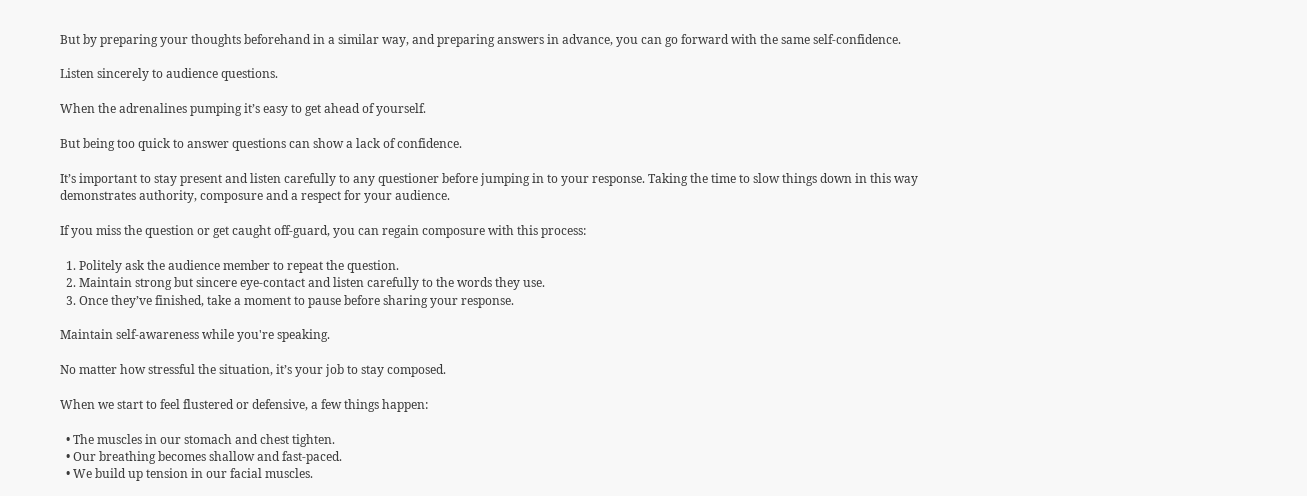But by preparing your thoughts beforehand in a similar way, and preparing answers in advance, you can go forward with the same self-confidence.

Listen sincerely to audience questions.

When the adrenalines pumping it’s easy to get ahead of yourself.

But being too quick to answer questions can show a lack of confidence.

It’s important to stay present and listen carefully to any questioner before jumping in to your response. Taking the time to slow things down in this way demonstrates authority, composure and a respect for your audience.

If you miss the question or get caught off-guard, you can regain composure with this process:

  1. Politely ask the audience member to repeat the question.
  2. Maintain strong but sincere eye-contact and listen carefully to the words they use.
  3. Once they’ve finished, take a moment to pause before sharing your response.

Maintain self-awareness while you're speaking.

No matter how stressful the situation, it’s your job to stay composed.

When we start to feel flustered or defensive, a few things happen:

  • The muscles in our stomach and chest tighten.
  • Our breathing becomes shallow and fast-paced.
  • We build up tension in our facial muscles.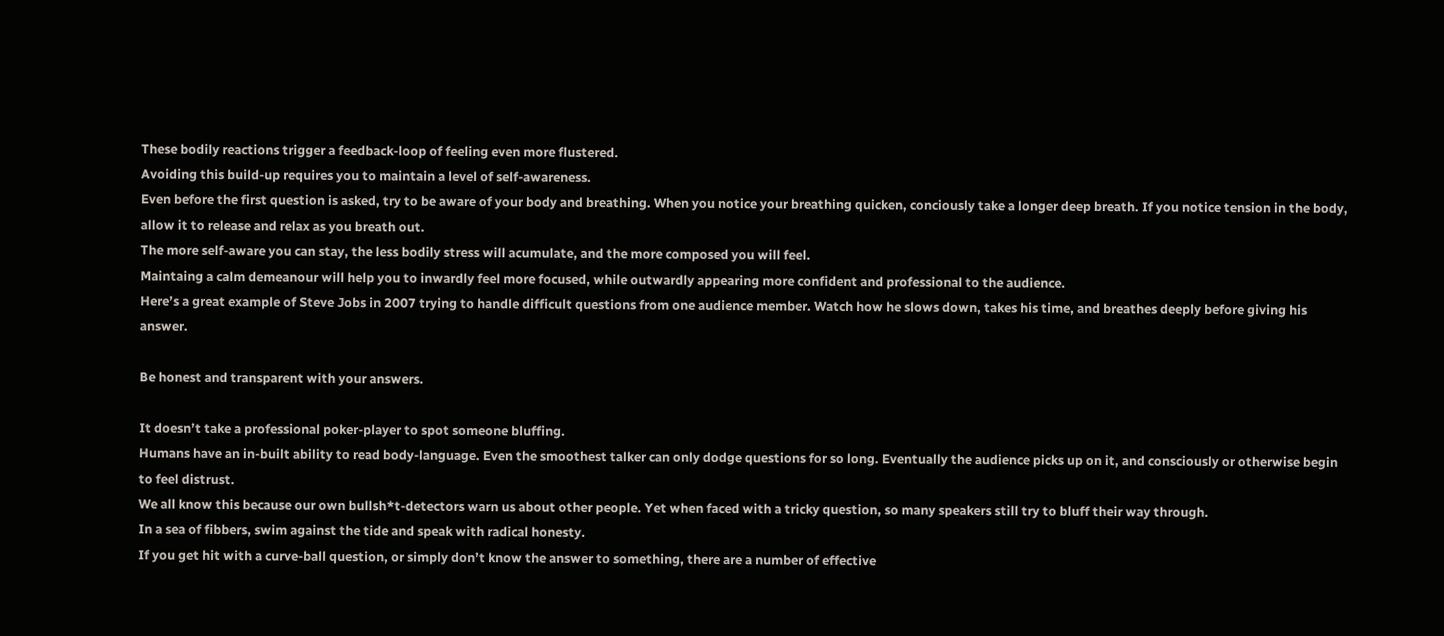These bodily reactions trigger a feedback-loop of feeling even more flustered.
Avoiding this build-up requires you to maintain a level of self-awareness.
Even before the first question is asked, try to be aware of your body and breathing. When you notice your breathing quicken, conciously take a longer deep breath. If you notice tension in the body, allow it to release and relax as you breath out.
The more self-aware you can stay, the less bodily stress will acumulate, and the more composed you will feel.
Maintaing a calm demeanour will help you to inwardly feel more focused, while outwardly appearing more confident and professional to the audience.
Here’s a great example of Steve Jobs in 2007 trying to handle difficult questions from one audience member. Watch how he slows down, takes his time, and breathes deeply before giving his answer.

Be honest and transparent with your answers.

It doesn’t take a professional poker-player to spot someone bluffing.
Humans have an in-built ability to read body-language. Even the smoothest talker can only dodge questions for so long. Eventually the audience picks up on it, and consciously or otherwise begin to feel distrust.
We all know this because our own bullsh*t-detectors warn us about other people. Yet when faced with a tricky question, so many speakers still try to bluff their way through.
In a sea of fibbers, swim against the tide and speak with radical honesty.
If you get hit with a curve-ball question, or simply don’t know the answer to something, there are a number of effective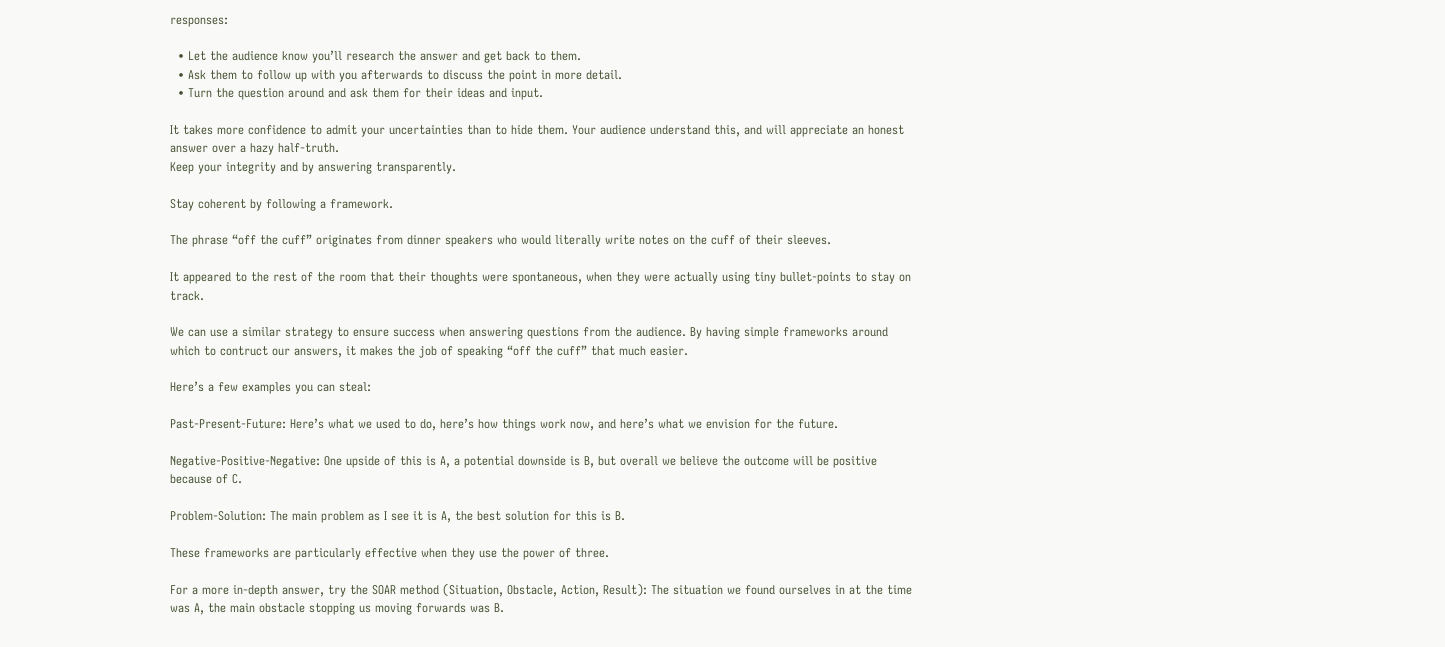responses:

  • Let the audience know you’ll research the answer and get back to them.
  • Ask them to follow up with you afterwards to discuss the point in more detail.
  • Turn the question around and ask them for their ideas and input.

It takes more confidence to admit your uncertainties than to hide them. Your audience understand this, and will appreciate an honest answer over a hazy half-truth.
Keep your integrity and by answering transparently.

Stay coherent by following a framework.

The phrase “off the cuff” originates from dinner speakers who would literally write notes on the cuff of their sleeves.

It appeared to the rest of the room that their thoughts were spontaneous, when they were actually using tiny bullet-points to stay on track.

We can use a similar strategy to ensure success when answering questions from the audience. By having simple frameworks around which to contruct our answers, it makes the job of speaking “off the cuff” that much easier.

Here’s a few examples you can steal:

Past-Present-Future: Here’s what we used to do, here’s how things work now, and here’s what we envision for the future.

Negative-Positive-Negative: One upside of this is A, a potential downside is B, but overall we believe the outcome will be positive because of C.

Problem-Solution: The main problem as I see it is A, the best solution for this is B.

These frameworks are particularly effective when they use the power of three.

For a more in-depth answer, try the SOAR method (Situation, Obstacle, Action, Result): The situation we found ourselves in at the time was A, the main obstacle stopping us moving forwards was B.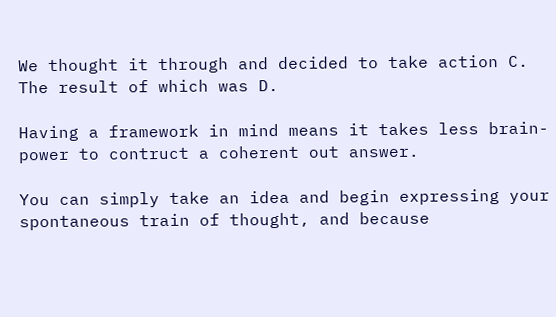We thought it through and decided to take action C. The result of which was D.

Having a framework in mind means it takes less brain-power to contruct a coherent out answer.

You can simply take an idea and begin expressing your spontaneous train of thought, and because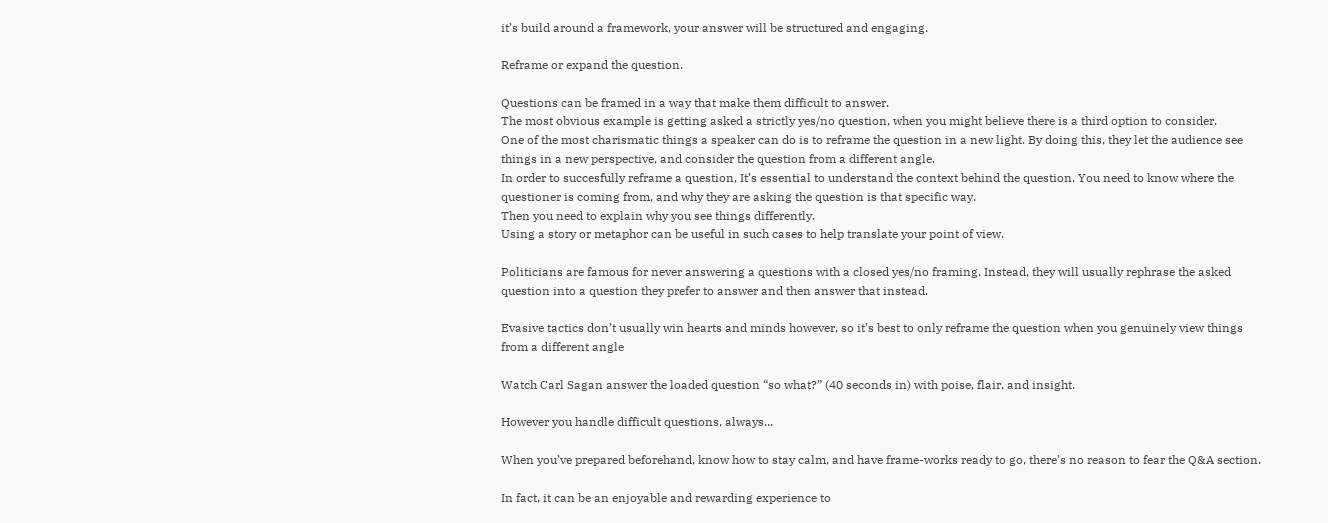it’s build around a framework, your answer will be structured and engaging.

Reframe or expand the question.

Questions can be framed in a way that make them difficult to answer.
The most obvious example is getting asked a strictly yes/no question, when you might believe there is a third option to consider.
One of the most charismatic things a speaker can do is to reframe the question in a new light. By doing this, they let the audience see things in a new perspective, and consider the question from a different angle.
In order to succesfully reframe a question, It’s essential to understand the context behind the question. You need to know where the questioner is coming from, and why they are asking the question is that specific way.
Then you need to explain why you see things differently.
Using a story or metaphor can be useful in such cases to help translate your point of view.

Politicians are famous for never answering a questions with a closed yes/no framing. Instead, they will usually rephrase the asked question into a question they prefer to answer and then answer that instead.

Evasive tactics don’t usually win hearts and minds however, so it’s best to only reframe the question when you genuinely view things from a different angle

Watch Carl Sagan answer the loaded question “so what?” (40 seconds in) with poise, flair, and insight.

However you handle difficult questions, always...

When you’ve prepared beforehand, know how to stay calm, and have frame-works ready to go, there’s no reason to fear the Q&A section.

In fact, it can be an enjoyable and rewarding experience to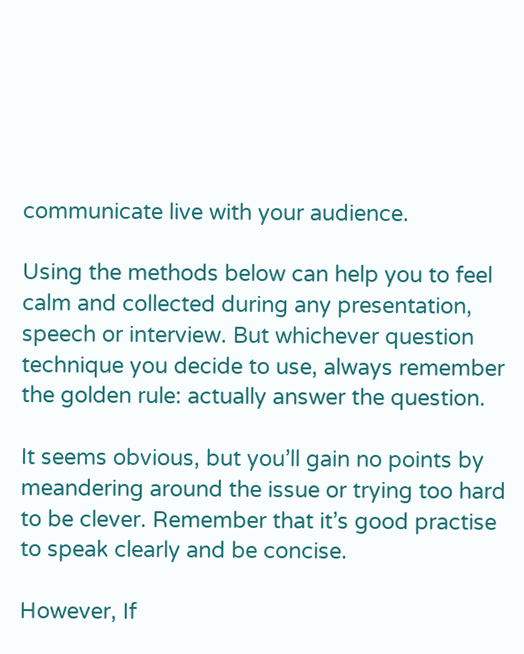communicate live with your audience.

Using the methods below can help you to feel calm and collected during any presentation, speech or interview. But whichever question technique you decide to use, always remember the golden rule: actually answer the question.

It seems obvious, but you’ll gain no points by meandering around the issue or trying too hard to be clever. Remember that it’s good practise to speak clearly and be concise.

However, If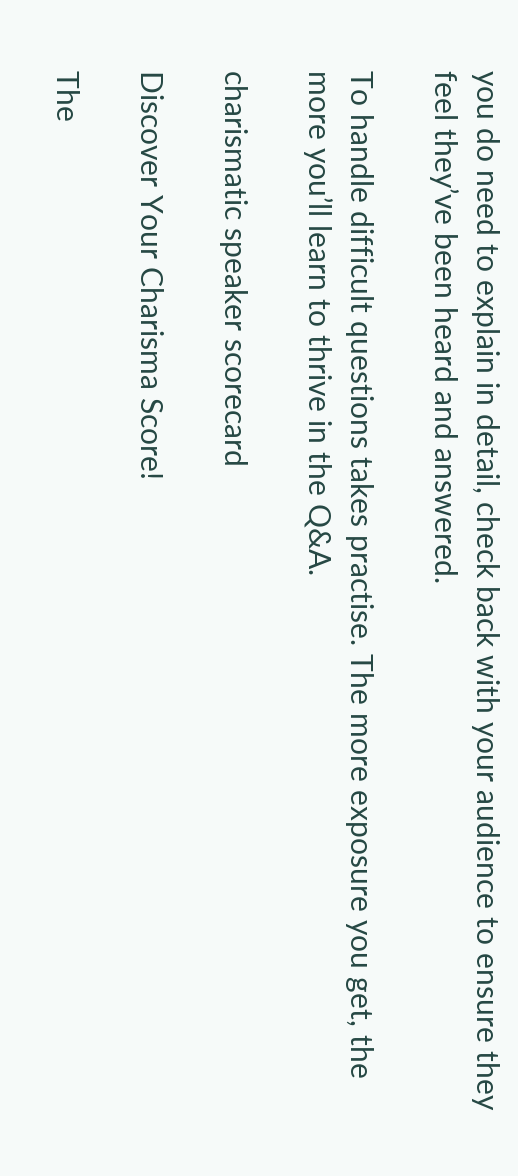you do need to explain in detail, check back with your audience to ensure they feel they’ve been heard and answered.

To handle difficult questions takes practise. The more exposure you get, the more you’ll learn to thrive in the Q&A.

charismatic speaker scorecard

Discover Your Charisma Score!

The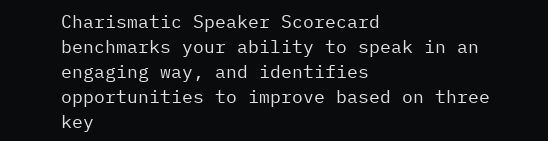Charismatic Speaker Scorecard benchmarks your ability to speak in an engaging way, and identifies opportunities to improve based on three key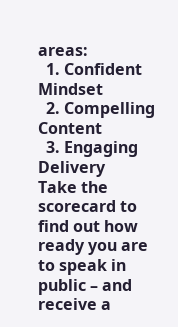areas:
  1. Confident Mindset
  2. Compelling Content
  3. Engaging Delivery
Take the scorecard to find out how ready you are to speak in public – and receive a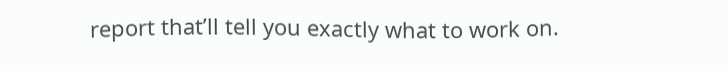report that’ll tell you exactly what to work on.